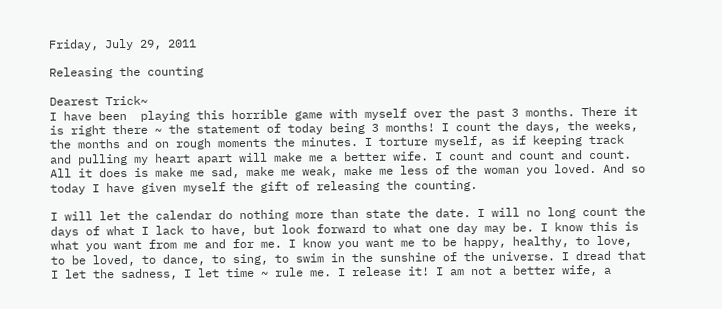Friday, July 29, 2011

Releasing the counting

Dearest Trick~
I have been  playing this horrible game with myself over the past 3 months. There it is right there ~ the statement of today being 3 months! I count the days, the weeks, the months and on rough moments the minutes. I torture myself, as if keeping track and pulling my heart apart will make me a better wife. I count and count and count. All it does is make me sad, make me weak, make me less of the woman you loved. And so today I have given myself the gift of releasing the counting.

I will let the calendar do nothing more than state the date. I will no long count the days of what I lack to have, but look forward to what one day may be. I know this is what you want from me and for me. I know you want me to be happy, healthy, to love, to be loved, to dance, to sing, to swim in the sunshine of the universe. I dread that I let the sadness, I let time ~ rule me. I release it! I am not a better wife, a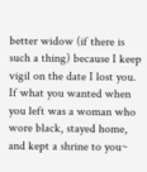better widow (if there is such a thing) because I keep vigil on the date I lost you. If what you wanted when you left was a woman who wore black, stayed home, and kept a shrine to you~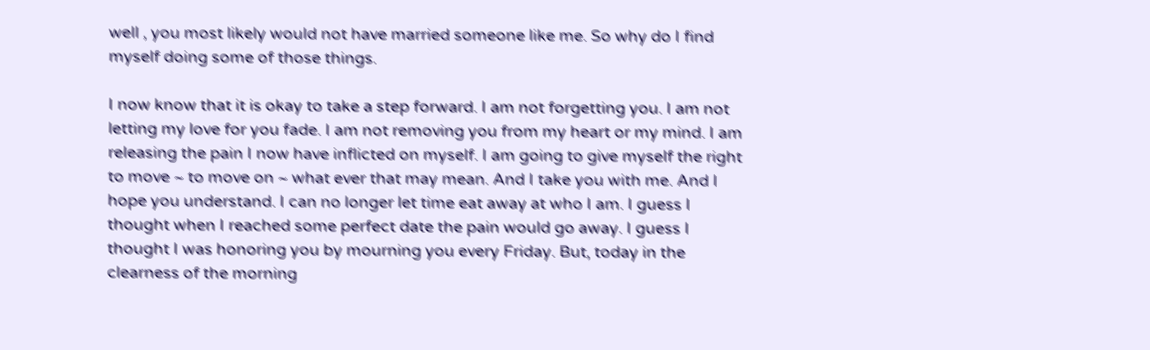well , you most likely would not have married someone like me. So why do I find myself doing some of those things.

I now know that it is okay to take a step forward. I am not forgetting you. I am not letting my love for you fade. I am not removing you from my heart or my mind. I am releasing the pain I now have inflicted on myself. I am going to give myself the right to move ~ to move on ~ what ever that may mean. And I take you with me. And I hope you understand. I can no longer let time eat away at who I am. I guess I thought when I reached some perfect date the pain would go away. I guess I thought I was honoring you by mourning you every Friday. But, today in the clearness of the morning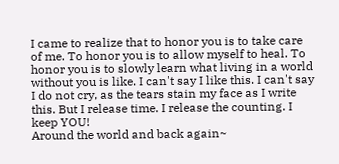I came to realize that to honor you is to take care of me. To honor you is to allow myself to heal. To honor you is to slowly learn what living in a world without you is like. I can't say I like this. I can't say I do not cry, as the tears stain my face as I write this. But I release time. I release the counting. I keep YOU!
Around the world and back again~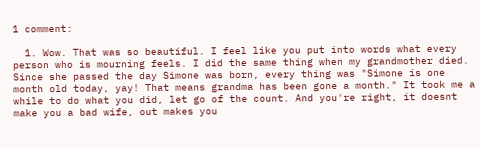1 comment:

  1. Wow. That was so beautiful. I feel like you put into words what every person who is mourning feels. I did the same thing when my grandmother died. Since she passed the day Simone was born, every thing was "Simone is one month old today, yay! That means grandma has been gone a month." It took me a while to do what you did, let go of the count. And you're right, it doesnt make you a bad wife, out makes you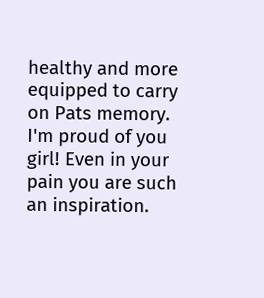healthy and more equipped to carry on Pats memory. I'm proud of you girl! Even in your pain you are such an inspiration.